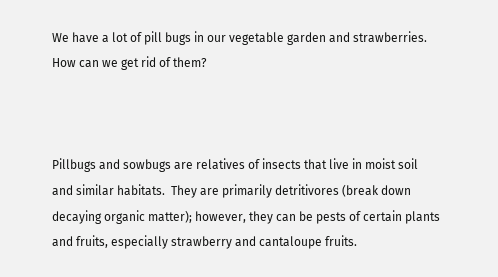We have a lot of pill bugs in our vegetable garden and strawberries. How can we get rid of them?



Pillbugs and sowbugs are relatives of insects that live in moist soil and similar habitats.  They are primarily detritivores (break down decaying organic matter); however, they can be pests of certain plants and fruits, especially strawberry and cantaloupe fruits.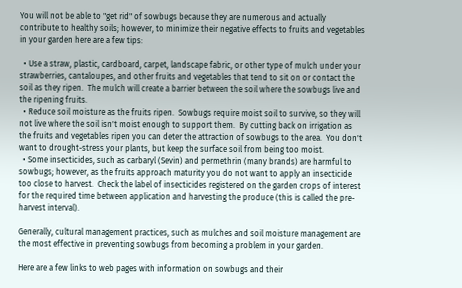You will not be able to "get rid" of sowbugs because they are numerous and actually contribute to healthy soils; however, to minimize their negative effects to fruits and vegetables in your garden here are a few tips:

  • Use a straw, plastic, cardboard, carpet, landscape fabric, or other type of mulch under your strawberries, cantaloupes, and other fruits and vegetables that tend to sit on or contact the soil as they ripen.  The mulch will create a barrier between the soil where the sowbugs live and the ripening fruits.
  • Reduce soil moisture as the fruits ripen.  Sowbugs require moist soil to survive, so they will not live where the soil isn't moist enough to support them.  By cutting back on irrigation as the fruits and vegetables ripen you can deter the attraction of sowbugs to the area.  You don't want to drought-stress your plants, but keep the surface soil from being too moist.
  • Some insecticides, such as carbaryl (Sevin) and permethrin (many brands) are harmful to sowbugs; however, as the fruits approach maturity you do not want to apply an insecticide too close to harvest.  Check the label of insecticides registered on the garden crops of interest for the required time between application and harvesting the produce (this is called the pre-harvest interval).

Generally, cultural management practices, such as mulches and soil moisture management are the most effective in preventing sowbugs from becoming a problem in your garden.

Here are a few links to web pages with information on sowbugs and their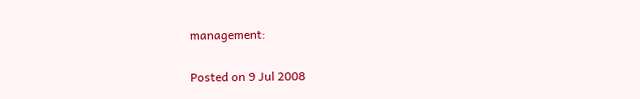management:

Posted on 9 Jul 2008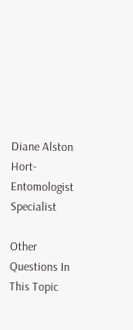Diane Alston
Hort-Entomologist Specialist

Other Questions In This Topic